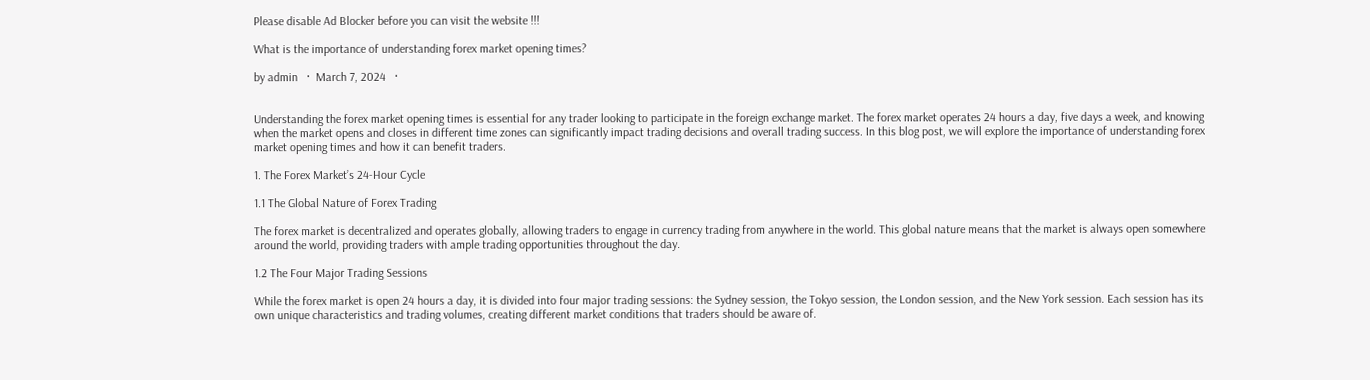Please disable Ad Blocker before you can visit the website !!!

What is the importance of understanding forex market opening times?

by admin   ·  March 7, 2024   ·


Understanding the forex market opening times is essential for any trader looking to participate in the foreign exchange market. The forex market operates 24 hours a day, five days a week, and knowing when the market opens and closes in different time zones can significantly impact trading decisions and overall trading success. In this blog post, we will explore the importance of understanding forex market opening times and how it can benefit traders.

1. The Forex Market’s 24-Hour Cycle

1.1 The Global Nature of Forex Trading

The forex market is decentralized and operates globally, allowing traders to engage in currency trading from anywhere in the world. This global nature means that the market is always open somewhere around the world, providing traders with ample trading opportunities throughout the day.

1.2 The Four Major Trading Sessions

While the forex market is open 24 hours a day, it is divided into four major trading sessions: the Sydney session, the Tokyo session, the London session, and the New York session. Each session has its own unique characteristics and trading volumes, creating different market conditions that traders should be aware of.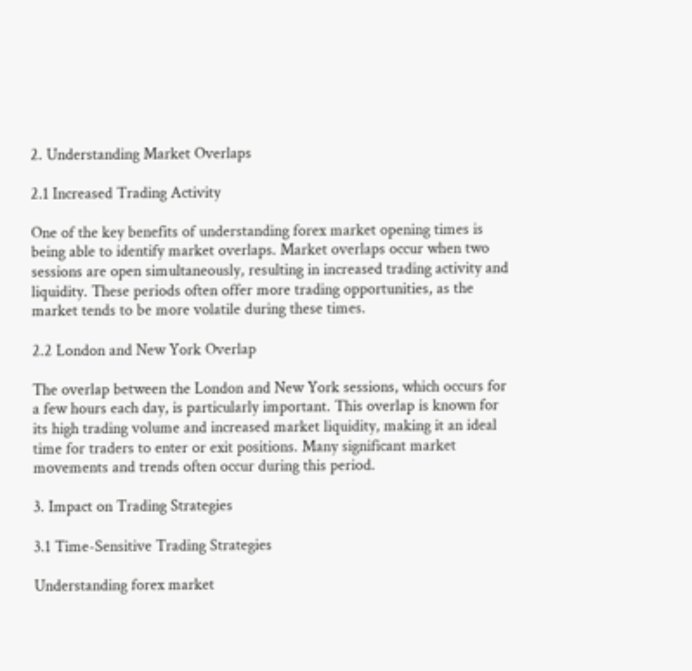2. Understanding Market Overlaps

2.1 Increased Trading Activity

One of the key benefits of understanding forex market opening times is being able to identify market overlaps. Market overlaps occur when two sessions are open simultaneously, resulting in increased trading activity and liquidity. These periods often offer more trading opportunities, as the market tends to be more volatile during these times.

2.2 London and New York Overlap

The overlap between the London and New York sessions, which occurs for a few hours each day, is particularly important. This overlap is known for its high trading volume and increased market liquidity, making it an ideal time for traders to enter or exit positions. Many significant market movements and trends often occur during this period.

3. Impact on Trading Strategies

3.1 Time-Sensitive Trading Strategies

Understanding forex market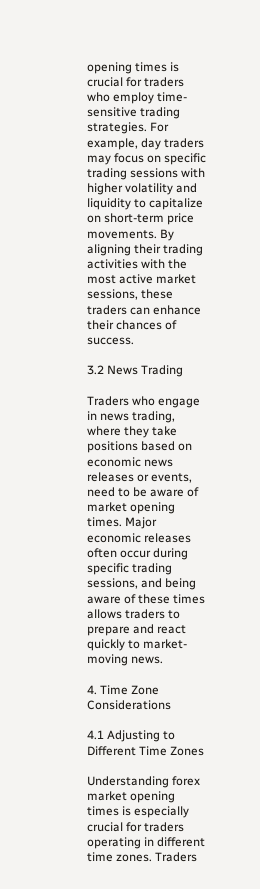opening times is crucial for traders who employ time-sensitive trading strategies. For example, day traders may focus on specific trading sessions with higher volatility and liquidity to capitalize on short-term price movements. By aligning their trading activities with the most active market sessions, these traders can enhance their chances of success.

3.2 News Trading

Traders who engage in news trading, where they take positions based on economic news releases or events, need to be aware of market opening times. Major economic releases often occur during specific trading sessions, and being aware of these times allows traders to prepare and react quickly to market-moving news.

4. Time Zone Considerations

4.1 Adjusting to Different Time Zones

Understanding forex market opening times is especially crucial for traders operating in different time zones. Traders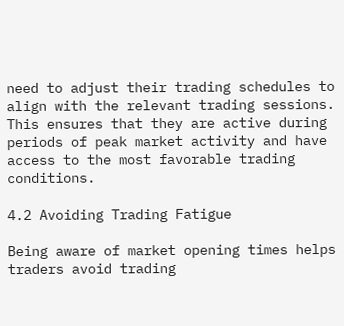need to adjust their trading schedules to align with the relevant trading sessions. This ensures that they are active during periods of peak market activity and have access to the most favorable trading conditions.

4.2 Avoiding Trading Fatigue

Being aware of market opening times helps traders avoid trading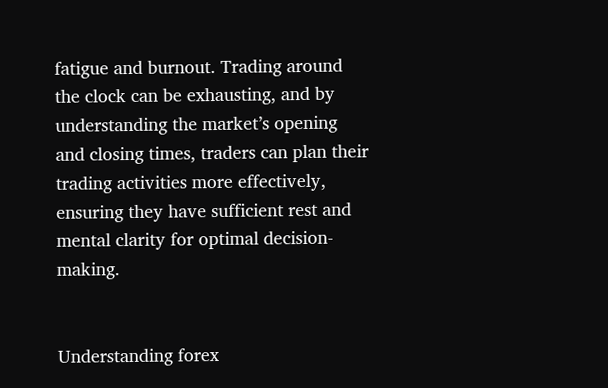fatigue and burnout. Trading around the clock can be exhausting, and by understanding the market’s opening and closing times, traders can plan their trading activities more effectively, ensuring they have sufficient rest and mental clarity for optimal decision-making.


Understanding forex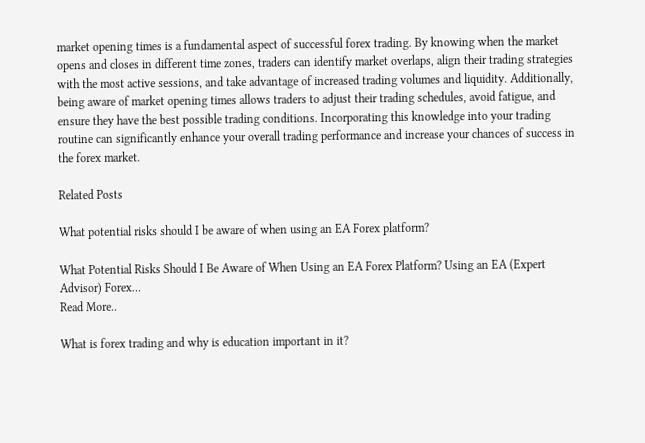market opening times is a fundamental aspect of successful forex trading. By knowing when the market opens and closes in different time zones, traders can identify market overlaps, align their trading strategies with the most active sessions, and take advantage of increased trading volumes and liquidity. Additionally, being aware of market opening times allows traders to adjust their trading schedules, avoid fatigue, and ensure they have the best possible trading conditions. Incorporating this knowledge into your trading routine can significantly enhance your overall trading performance and increase your chances of success in the forex market.

Related Posts

What potential risks should I be aware of when using an EA Forex platform?

What Potential Risks Should I Be Aware of When Using an EA Forex Platform? Using an EA (Expert Advisor) Forex…
Read More..

What is forex trading and why is education important in it?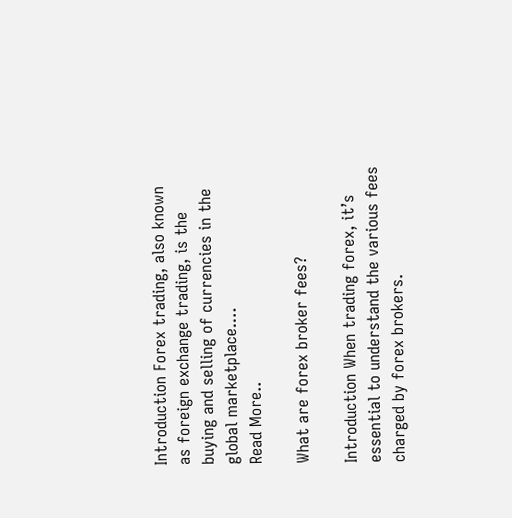Introduction Forex trading, also known as foreign exchange trading, is the buying and selling of currencies in the global marketplace.…
Read More..

What are forex broker fees?

Introduction When trading forex, it’s essential to understand the various fees charged by forex brokers.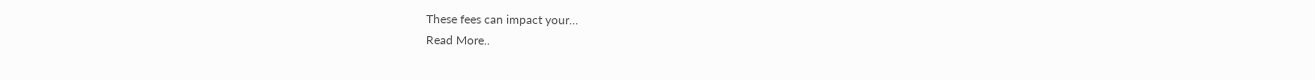These fees can impact your…
Read More..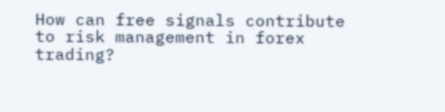How can free signals contribute to risk management in forex trading?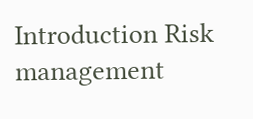Introduction Risk management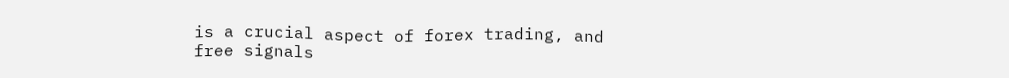is a crucial aspect of forex trading, and free signals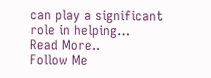can play a significant role in helping…
Read More..
Follow Me